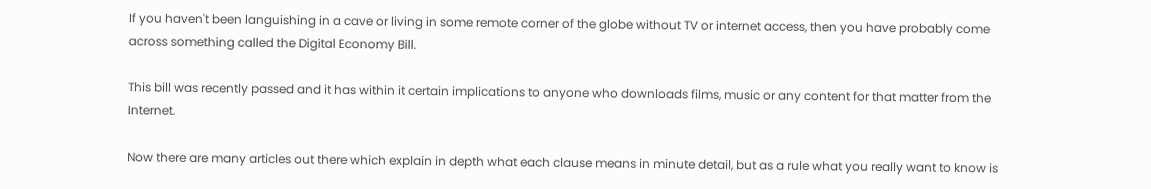If you haven't been languishing in a cave or living in some remote corner of the globe without TV or internet access, then you have probably come across something called the Digital Economy Bill.

This bill was recently passed and it has within it certain implications to anyone who downloads films, music or any content for that matter from the Internet.

Now there are many articles out there which explain in depth what each clause means in minute detail, but as a rule what you really want to know is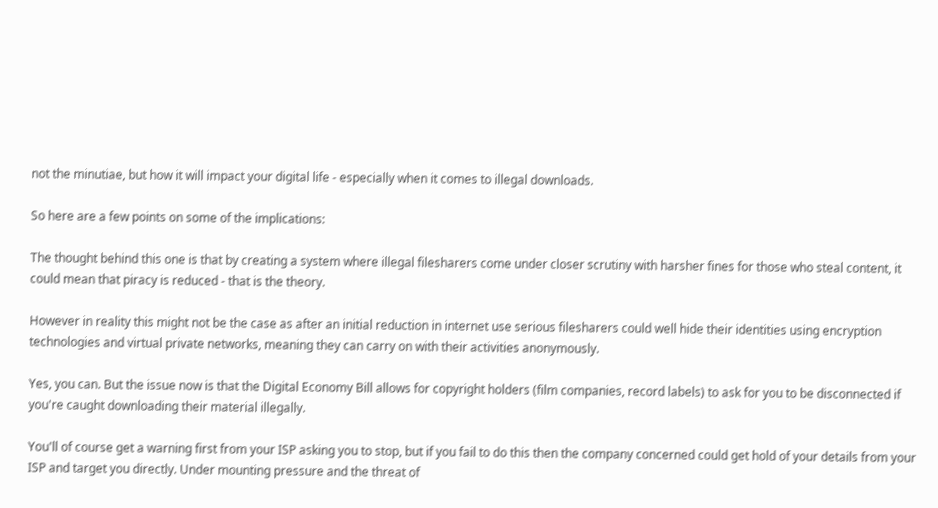not the minutiae, but how it will impact your digital life - especially when it comes to illegal downloads.

So here are a few points on some of the implications:

The thought behind this one is that by creating a system where illegal filesharers come under closer scrutiny with harsher fines for those who steal content, it could mean that piracy is reduced - that is the theory.

However in reality this might not be the case as after an initial reduction in internet use serious filesharers could well hide their identities using encryption technologies and virtual private networks, meaning they can carry on with their activities anonymously.

Yes, you can. But the issue now is that the Digital Economy Bill allows for copyright holders (film companies, record labels) to ask for you to be disconnected if you're caught downloading their material illegally.

You'll of course get a warning first from your ISP asking you to stop, but if you fail to do this then the company concerned could get hold of your details from your ISP and target you directly. Under mounting pressure and the threat of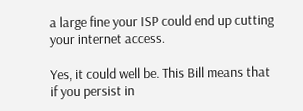a large fine your ISP could end up cutting your internet access.

Yes, it could well be. This Bill means that if you persist in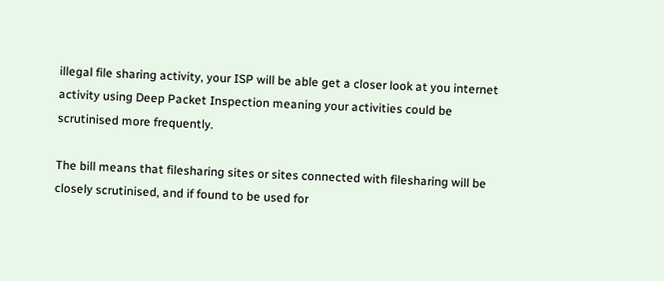illegal file sharing activity, your ISP will be able get a closer look at you internet activity using Deep Packet Inspection meaning your activities could be scrutinised more frequently.

The bill means that filesharing sites or sites connected with filesharing will be closely scrutinised, and if found to be used for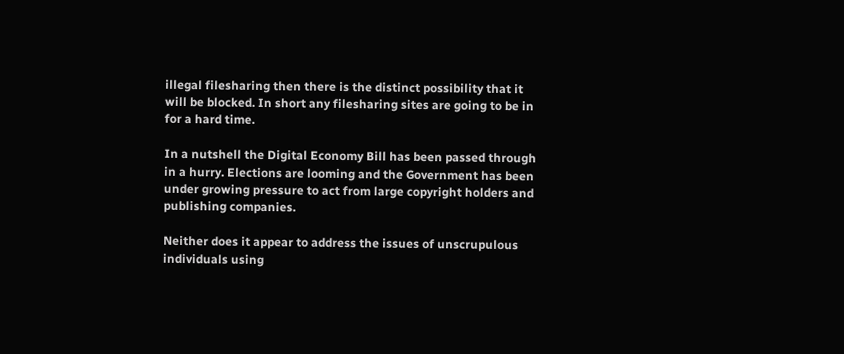illegal filesharing then there is the distinct possibility that it will be blocked. In short any filesharing sites are going to be in for a hard time.

In a nutshell the Digital Economy Bill has been passed through in a hurry. Elections are looming and the Government has been under growing pressure to act from large copyright holders and publishing companies.

Neither does it appear to address the issues of unscrupulous individuals using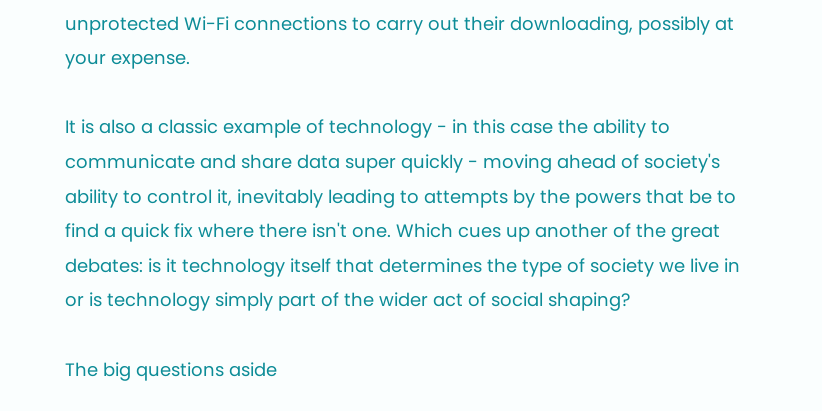unprotected Wi-Fi connections to carry out their downloading, possibly at your expense.

It is also a classic example of technology - in this case the ability to communicate and share data super quickly - moving ahead of society's ability to control it, inevitably leading to attempts by the powers that be to find a quick fix where there isn't one. Which cues up another of the great debates: is it technology itself that determines the type of society we live in or is technology simply part of the wider act of social shaping?

The big questions aside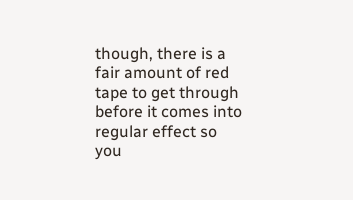though, there is a fair amount of red tape to get through before it comes into regular effect so you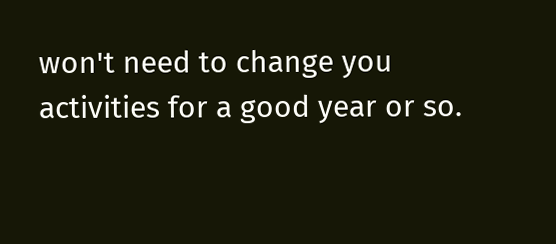won't need to change you activities for a good year or so.